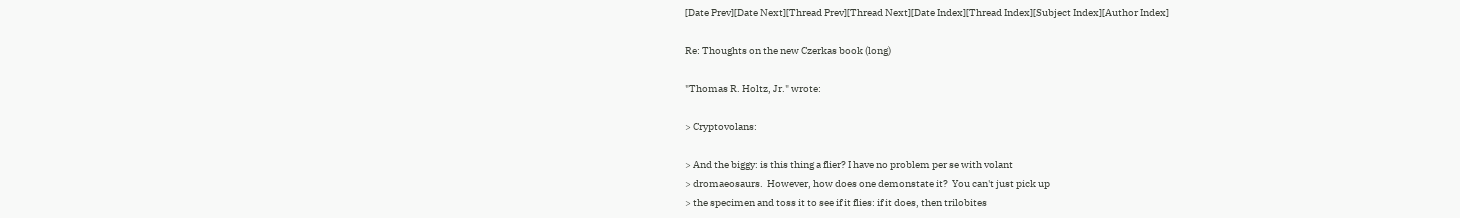[Date Prev][Date Next][Thread Prev][Thread Next][Date Index][Thread Index][Subject Index][Author Index]

Re: Thoughts on the new Czerkas book (long)

"Thomas R. Holtz, Jr." wrote:

> Cryptovolans:

> And the biggy: is this thing a flier? I have no problem per se with volant
> dromaeosaurs.  However, how does one demonstate it?  You can't just pick up
> the specimen and toss it to see if it flies: if it does, then trilobites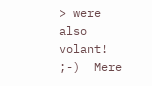> were also volant! ;-)  Mere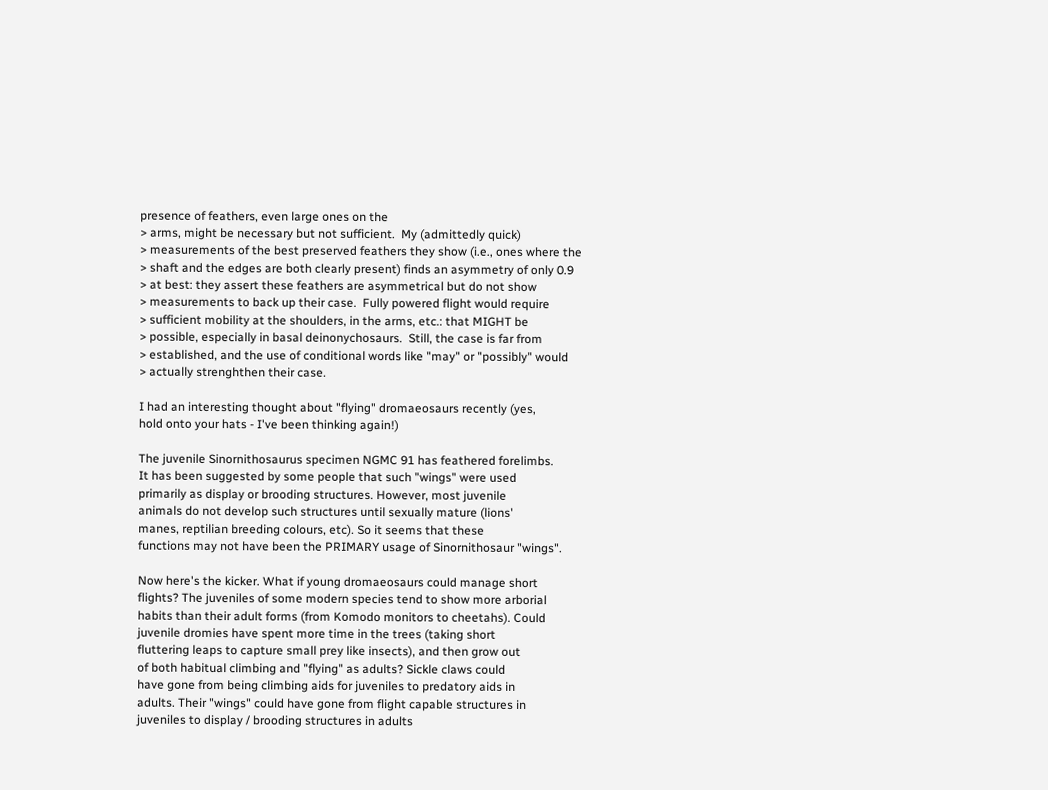presence of feathers, even large ones on the
> arms, might be necessary but not sufficient.  My (admittedly quick)
> measurements of the best preserved feathers they show (i.e., ones where the
> shaft and the edges are both clearly present) finds an asymmetry of only 0.9
> at best: they assert these feathers are asymmetrical but do not show
> measurements to back up their case.  Fully powered flight would require
> sufficient mobility at the shoulders, in the arms, etc.: that MIGHT be
> possible, especially in basal deinonychosaurs.  Still, the case is far from
> established, and the use of conditional words like "may" or "possibly" would
> actually strenghthen their case.

I had an interesting thought about "flying" dromaeosaurs recently (yes,
hold onto your hats - I've been thinking again!)

The juvenile Sinornithosaurus specimen NGMC 91 has feathered forelimbs.
It has been suggested by some people that such "wings" were used
primarily as display or brooding structures. However, most juvenile
animals do not develop such structures until sexually mature (lions'
manes, reptilian breeding colours, etc). So it seems that these
functions may not have been the PRIMARY usage of Sinornithosaur "wings".

Now here's the kicker. What if young dromaeosaurs could manage short
flights? The juveniles of some modern species tend to show more arborial
habits than their adult forms (from Komodo monitors to cheetahs). Could
juvenile dromies have spent more time in the trees (taking short
fluttering leaps to capture small prey like insects), and then grow out
of both habitual climbing and "flying" as adults? Sickle claws could
have gone from being climbing aids for juveniles to predatory aids in
adults. Their "wings" could have gone from flight capable structures in
juveniles to display / brooding structures in adults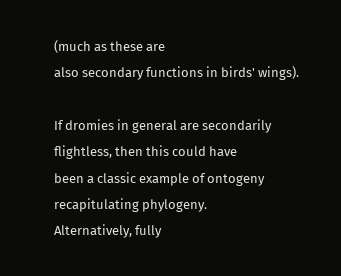(much as these are
also secondary functions in birds' wings).

If dromies in general are secondarily flightless, then this could have
been a classic example of ontogeny recapitulating phylogeny.
Alternatively, fully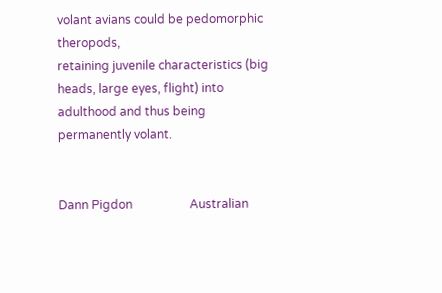volant avians could be pedomorphic theropods,
retaining juvenile characteristics (big heads, large eyes, flight) into
adulthood and thus being permanently volant.


Dann Pigdon                   Australian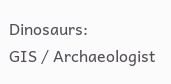Dinosaurs:
GIS / Archaeologist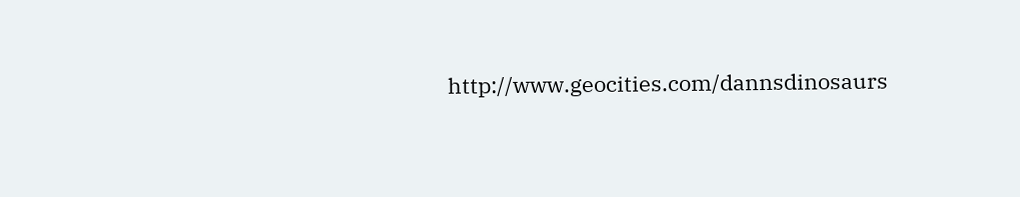http://www.geocities.com/dannsdinosaurs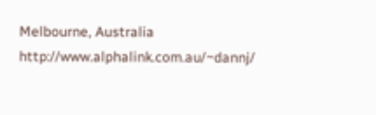Melbourne, Australia        http://www.alphalink.com.au/~dannj/